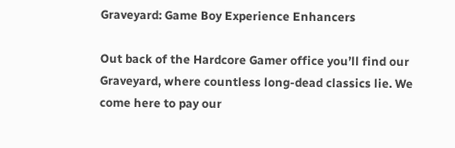Graveyard: Game Boy Experience Enhancers

Out back of the Hardcore Gamer office you’ll find our Graveyard, where countless long-dead classics lie. We come here to pay our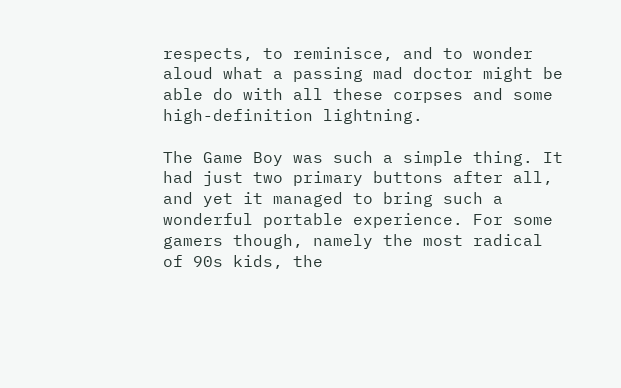respects, to reminisce, and to wonder aloud what a passing mad doctor might be able do with all these corpses and some high-definition lightning.

The Game Boy was such a simple thing. It had just two primary buttons after all, and yet it managed to bring such a wonderful portable experience. For some gamers though, namely the most radical of 90s kids, the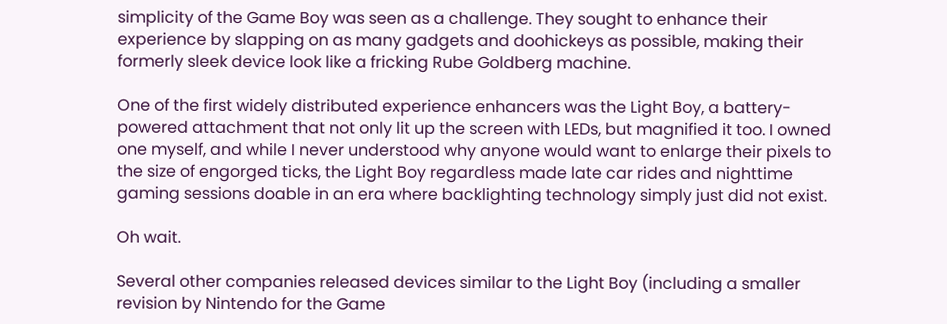simplicity of the Game Boy was seen as a challenge. They sought to enhance their experience by slapping on as many gadgets and doohickeys as possible, making their formerly sleek device look like a fricking Rube Goldberg machine.

One of the first widely distributed experience enhancers was the Light Boy, a battery-powered attachment that not only lit up the screen with LEDs, but magnified it too. I owned one myself, and while I never understood why anyone would want to enlarge their pixels to the size of engorged ticks, the Light Boy regardless made late car rides and nighttime gaming sessions doable in an era where backlighting technology simply just did not exist.

Oh wait.

Several other companies released devices similar to the Light Boy (including a smaller revision by Nintendo for the Game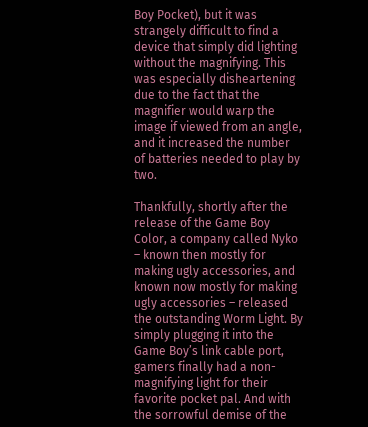Boy Pocket), but it was strangely difficult to find a device that simply did lighting without the magnifying. This was especially disheartening due to the fact that the magnifier would warp the image if viewed from an angle, and it increased the number of batteries needed to play by two.

Thankfully, shortly after the release of the Game Boy Color, a company called Nyko – known then mostly for making ugly accessories, and known now mostly for making ugly accessories – released the outstanding Worm Light. By simply plugging it into the Game Boy’s link cable port, gamers finally had a non-magnifying light for their favorite pocket pal. And with the sorrowful demise of the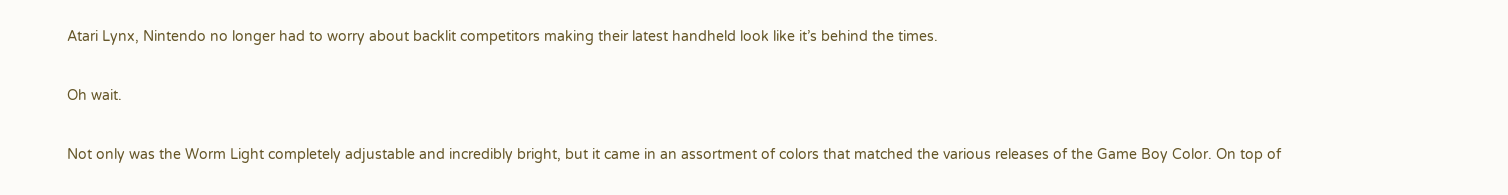Atari Lynx, Nintendo no longer had to worry about backlit competitors making their latest handheld look like it’s behind the times.

Oh wait.

Not only was the Worm Light completely adjustable and incredibly bright, but it came in an assortment of colors that matched the various releases of the Game Boy Color. On top of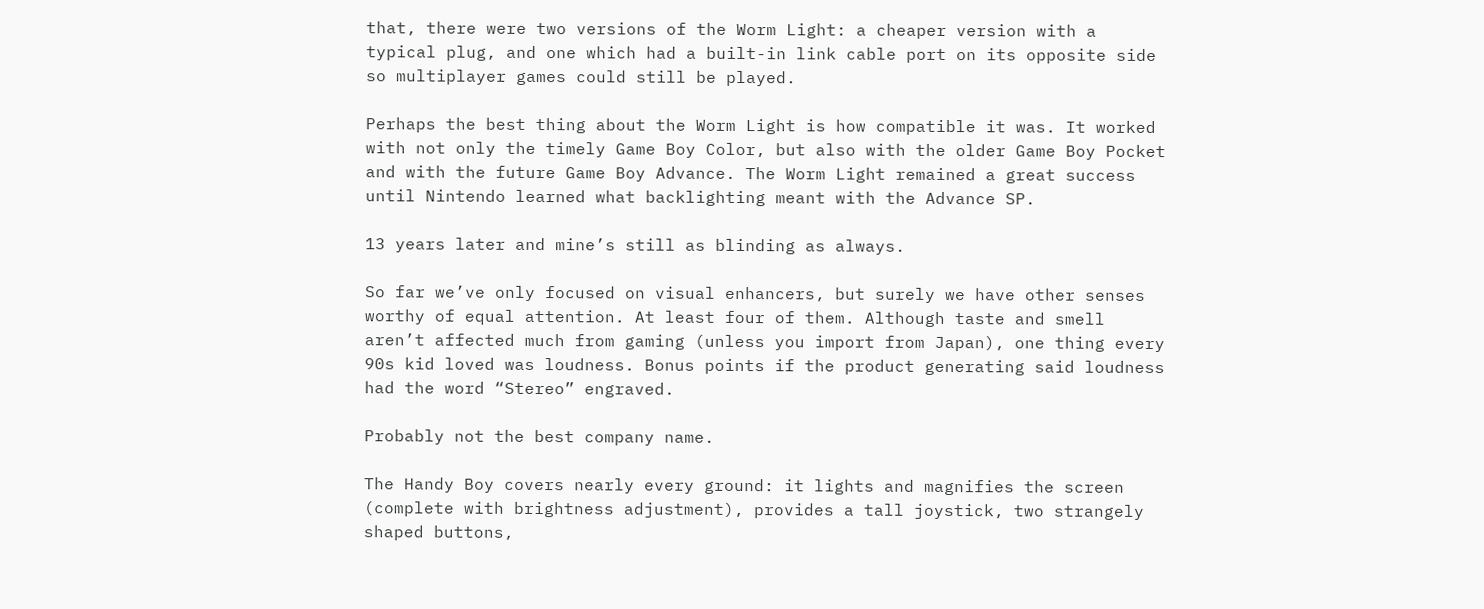that, there were two versions of the Worm Light: a cheaper version with a typical plug, and one which had a built-in link cable port on its opposite side so multiplayer games could still be played.

Perhaps the best thing about the Worm Light is how compatible it was. It worked with not only the timely Game Boy Color, but also with the older Game Boy Pocket and with the future Game Boy Advance. The Worm Light remained a great success until Nintendo learned what backlighting meant with the Advance SP.

13 years later and mine’s still as blinding as always.

So far we’ve only focused on visual enhancers, but surely we have other senses worthy of equal attention. At least four of them. Although taste and smell aren’t affected much from gaming (unless you import from Japan), one thing every 90s kid loved was loudness. Bonus points if the product generating said loudness had the word “Stereo” engraved.

Probably not the best company name.

The Handy Boy covers nearly every ground: it lights and magnifies the screen (complete with brightness adjustment), provides a tall joystick, two strangely shaped buttons,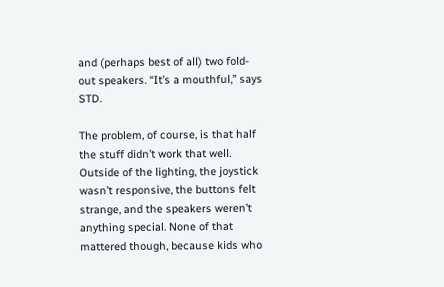and (perhaps best of all) two fold-out speakers. “It’s a mouthful,” says STD.

The problem, of course, is that half the stuff didn’t work that well. Outside of the lighting, the joystick wasn’t responsive, the buttons felt strange, and the speakers weren’t anything special. None of that mattered though, because kids who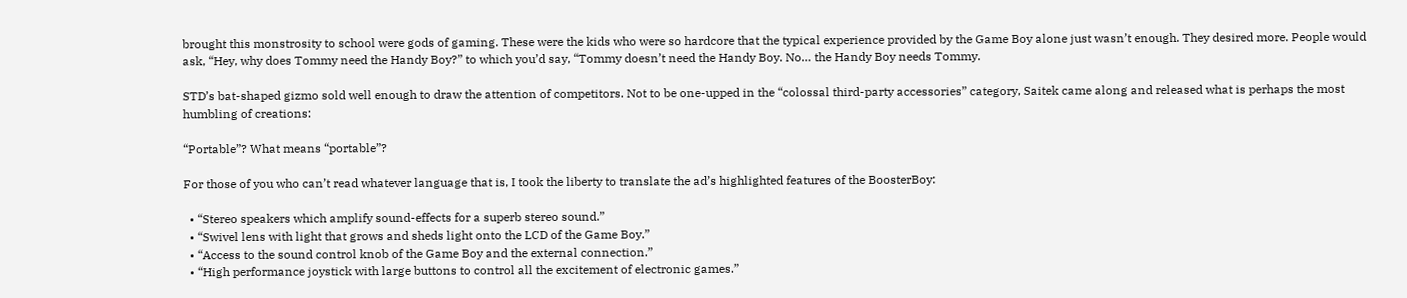brought this monstrosity to school were gods of gaming. These were the kids who were so hardcore that the typical experience provided by the Game Boy alone just wasn’t enough. They desired more. People would ask, “Hey, why does Tommy need the Handy Boy?” to which you’d say, “Tommy doesn’t need the Handy Boy. No… the Handy Boy needs Tommy.

STD’s bat-shaped gizmo sold well enough to draw the attention of competitors. Not to be one-upped in the “colossal third-party accessories” category, Saitek came along and released what is perhaps the most humbling of creations:

“Portable”? What means “portable”?

For those of you who can’t read whatever language that is, I took the liberty to translate the ad’s highlighted features of the BoosterBoy:

  • “Stereo speakers which amplify sound-effects for a superb stereo sound.”
  • “Swivel lens with light that grows and sheds light onto the LCD of the Game Boy.”
  • “Access to the sound control knob of the Game Boy and the external connection.”
  • “High performance joystick with large buttons to control all the excitement of electronic games.”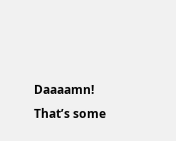Daaaamn! That’s some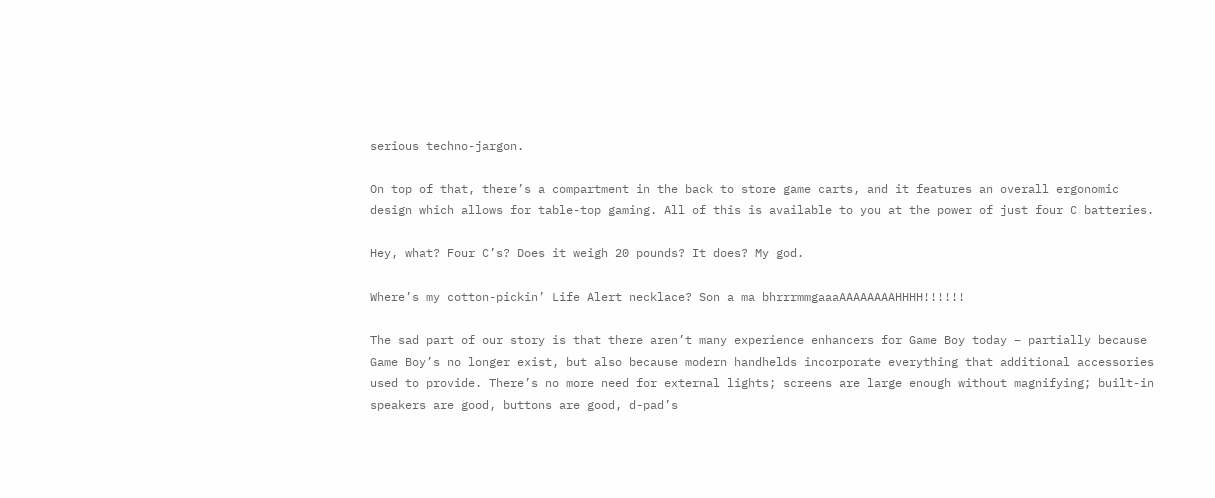serious techno-jargon.

On top of that, there’s a compartment in the back to store game carts, and it features an overall ergonomic design which allows for table-top gaming. All of this is available to you at the power of just four C batteries.

Hey, what? Four C’s? Does it weigh 20 pounds? It does? My god.

Where’s my cotton-pickin’ Life Alert necklace? Son a ma bhrrrmmgaaaAAAAAAAAHHHH!!!!!!

The sad part of our story is that there aren’t many experience enhancers for Game Boy today – partially because Game Boy’s no longer exist, but also because modern handhelds incorporate everything that additional accessories used to provide. There’s no more need for external lights; screens are large enough without magnifying; built-in speakers are good, buttons are good, d-pad’s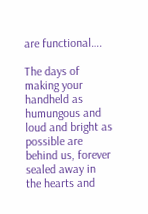are functional….

The days of making your handheld as humungous and loud and bright as possible are behind us, forever sealed away in the hearts and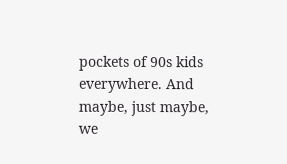pockets of 90s kids everywhere. And maybe, just maybe, we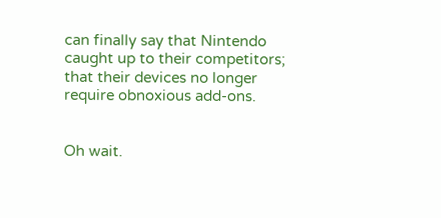can finally say that Nintendo caught up to their competitors; that their devices no longer require obnoxious add-ons.


Oh wait.